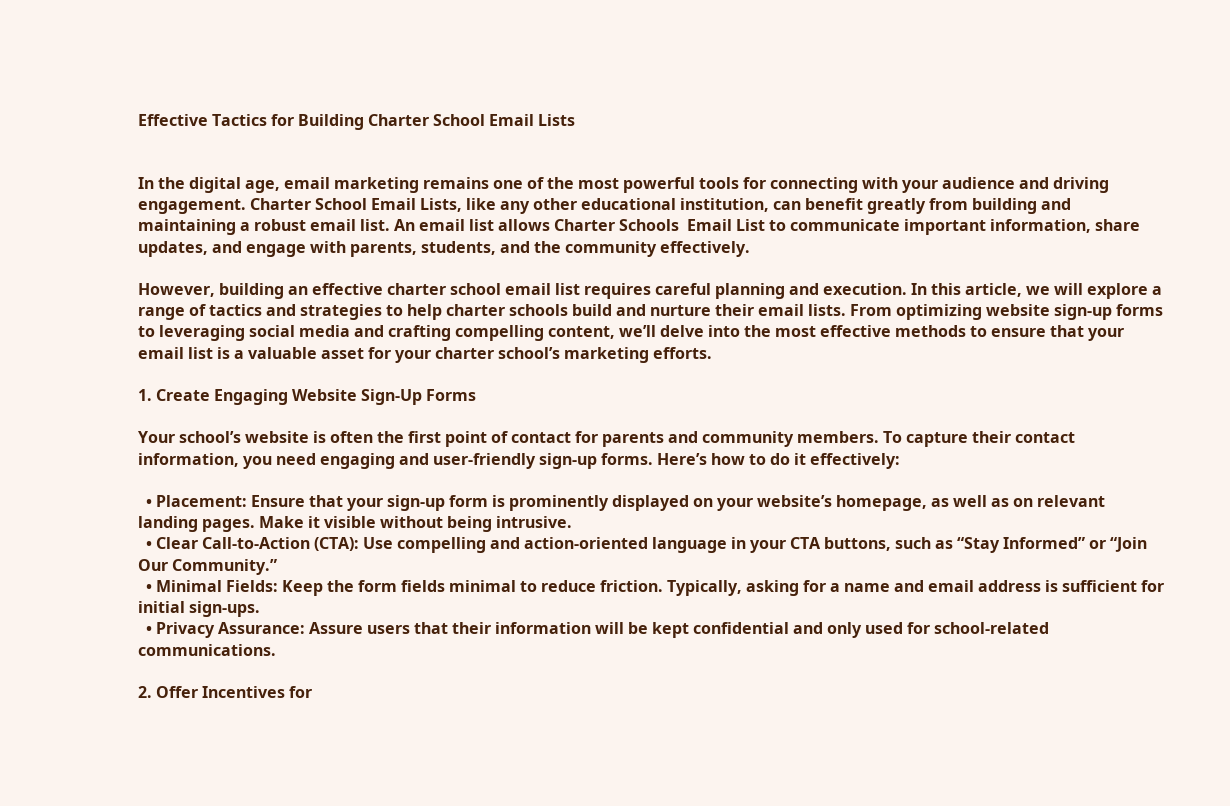Effective Tactics for Building Charter School Email Lists


In the digital age, email marketing remains one of the most powerful tools for connecting with your audience and driving engagement. Charter School Email Lists, like any other educational institution, can benefit greatly from building and maintaining a robust email list. An email list allows Charter Schools  Email List to communicate important information, share updates, and engage with parents, students, and the community effectively.

However, building an effective charter school email list requires careful planning and execution. In this article, we will explore a range of tactics and strategies to help charter schools build and nurture their email lists. From optimizing website sign-up forms to leveraging social media and crafting compelling content, we’ll delve into the most effective methods to ensure that your email list is a valuable asset for your charter school’s marketing efforts.

1. Create Engaging Website Sign-Up Forms

Your school’s website is often the first point of contact for parents and community members. To capture their contact information, you need engaging and user-friendly sign-up forms. Here’s how to do it effectively:

  • Placement: Ensure that your sign-up form is prominently displayed on your website’s homepage, as well as on relevant landing pages. Make it visible without being intrusive.
  • Clear Call-to-Action (CTA): Use compelling and action-oriented language in your CTA buttons, such as “Stay Informed” or “Join Our Community.”
  • Minimal Fields: Keep the form fields minimal to reduce friction. Typically, asking for a name and email address is sufficient for initial sign-ups.
  • Privacy Assurance: Assure users that their information will be kept confidential and only used for school-related communications.

2. Offer Incentives for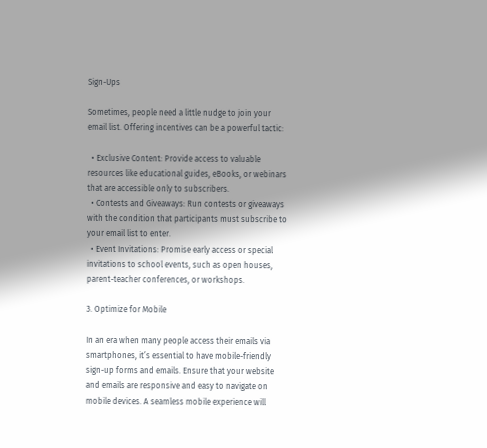Sign-Ups

Sometimes, people need a little nudge to join your email list. Offering incentives can be a powerful tactic:

  • Exclusive Content: Provide access to valuable resources like educational guides, eBooks, or webinars that are accessible only to subscribers.
  • Contests and Giveaways: Run contests or giveaways with the condition that participants must subscribe to your email list to enter.
  • Event Invitations: Promise early access or special invitations to school events, such as open houses, parent-teacher conferences, or workshops.

3. Optimize for Mobile

In an era when many people access their emails via smartphones, it’s essential to have mobile-friendly sign-up forms and emails. Ensure that your website and emails are responsive and easy to navigate on mobile devices. A seamless mobile experience will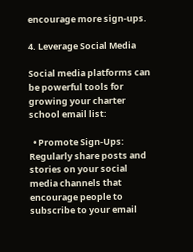encourage more sign-ups.

4. Leverage Social Media

Social media platforms can be powerful tools for growing your charter school email list:

  • Promote Sign-Ups: Regularly share posts and stories on your social media channels that encourage people to subscribe to your email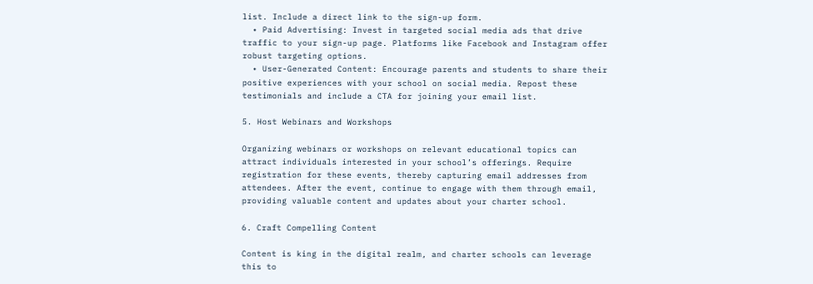list. Include a direct link to the sign-up form.
  • Paid Advertising: Invest in targeted social media ads that drive traffic to your sign-up page. Platforms like Facebook and Instagram offer robust targeting options.
  • User-Generated Content: Encourage parents and students to share their positive experiences with your school on social media. Repost these testimonials and include a CTA for joining your email list.

5. Host Webinars and Workshops

Organizing webinars or workshops on relevant educational topics can attract individuals interested in your school’s offerings. Require registration for these events, thereby capturing email addresses from attendees. After the event, continue to engage with them through email, providing valuable content and updates about your charter school.

6. Craft Compelling Content

Content is king in the digital realm, and charter schools can leverage this to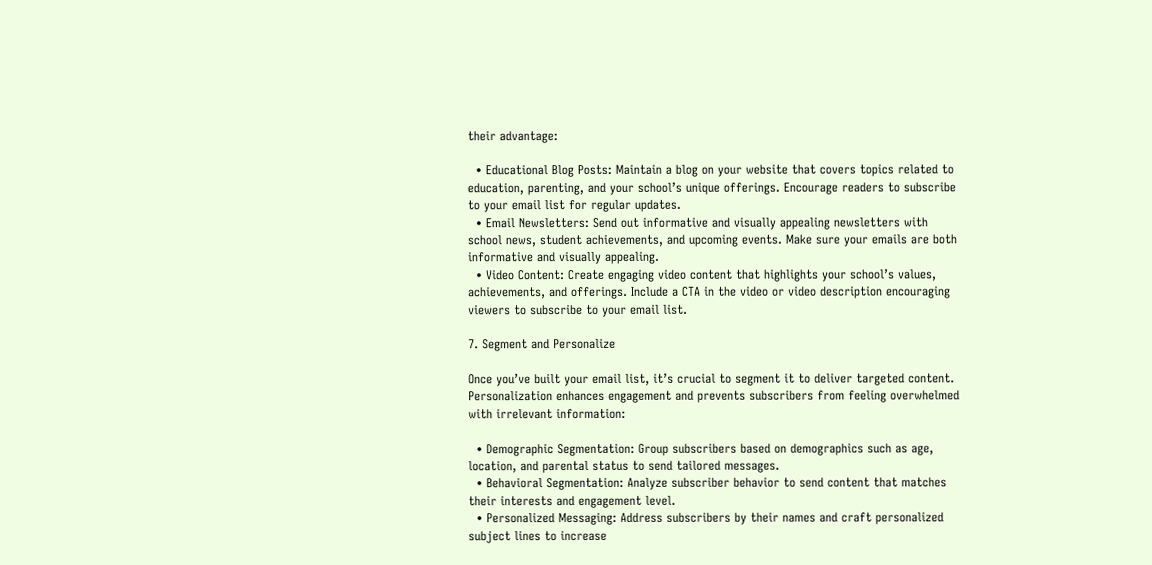their advantage:

  • Educational Blog Posts: Maintain a blog on your website that covers topics related to education, parenting, and your school’s unique offerings. Encourage readers to subscribe to your email list for regular updates.
  • Email Newsletters: Send out informative and visually appealing newsletters with school news, student achievements, and upcoming events. Make sure your emails are both informative and visually appealing.
  • Video Content: Create engaging video content that highlights your school’s values, achievements, and offerings. Include a CTA in the video or video description encouraging viewers to subscribe to your email list.

7. Segment and Personalize

Once you’ve built your email list, it’s crucial to segment it to deliver targeted content. Personalization enhances engagement and prevents subscribers from feeling overwhelmed with irrelevant information:

  • Demographic Segmentation: Group subscribers based on demographics such as age, location, and parental status to send tailored messages.
  • Behavioral Segmentation: Analyze subscriber behavior to send content that matches their interests and engagement level.
  • Personalized Messaging: Address subscribers by their names and craft personalized subject lines to increase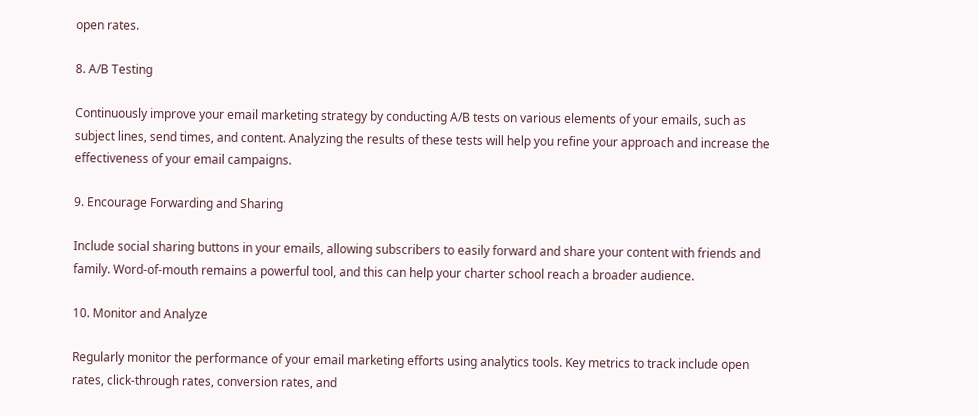open rates.

8. A/B Testing

Continuously improve your email marketing strategy by conducting A/B tests on various elements of your emails, such as subject lines, send times, and content. Analyzing the results of these tests will help you refine your approach and increase the effectiveness of your email campaigns.

9. Encourage Forwarding and Sharing

Include social sharing buttons in your emails, allowing subscribers to easily forward and share your content with friends and family. Word-of-mouth remains a powerful tool, and this can help your charter school reach a broader audience.

10. Monitor and Analyze

Regularly monitor the performance of your email marketing efforts using analytics tools. Key metrics to track include open rates, click-through rates, conversion rates, and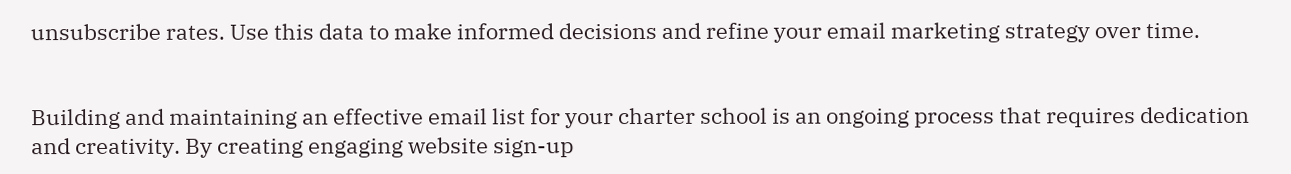unsubscribe rates. Use this data to make informed decisions and refine your email marketing strategy over time.


Building and maintaining an effective email list for your charter school is an ongoing process that requires dedication and creativity. By creating engaging website sign-up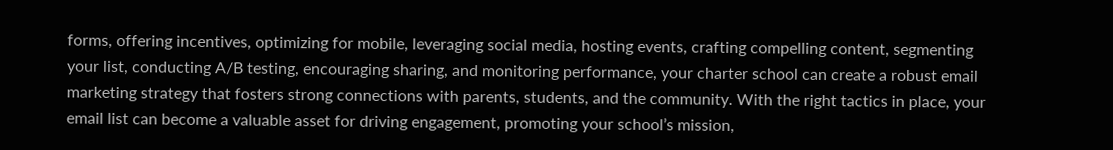forms, offering incentives, optimizing for mobile, leveraging social media, hosting events, crafting compelling content, segmenting your list, conducting A/B testing, encouraging sharing, and monitoring performance, your charter school can create a robust email marketing strategy that fosters strong connections with parents, students, and the community. With the right tactics in place, your email list can become a valuable asset for driving engagement, promoting your school’s mission,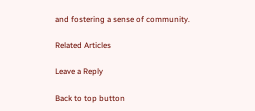and fostering a sense of community.

Related Articles

Leave a Reply

Back to top button